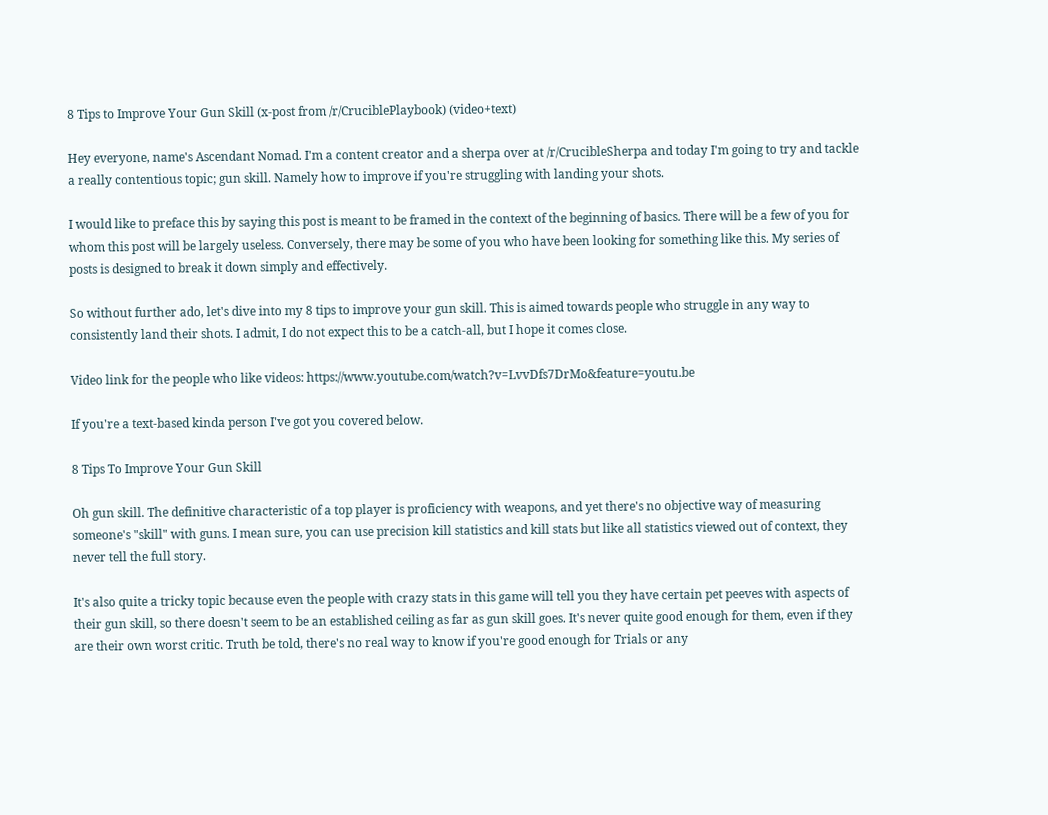8 Tips to Improve Your Gun Skill (x-post from /r/CruciblePlaybook) (video+text)

Hey everyone, name's Ascendant Nomad. I'm a content creator and a sherpa over at /r/CrucibleSherpa and today I'm going to try and tackle a really contentious topic; gun skill. Namely how to improve if you're struggling with landing your shots.

I would like to preface this by saying this post is meant to be framed in the context of the beginning of basics. There will be a few of you for whom this post will be largely useless. Conversely, there may be some of you who have been looking for something like this. My series of posts is designed to break it down simply and effectively.

So without further ado, let's dive into my 8 tips to improve your gun skill. This is aimed towards people who struggle in any way to consistently land their shots. I admit, I do not expect this to be a catch-all, but I hope it comes close.

Video link for the people who like videos: https://www.youtube.com/watch?v=LvvDfs7DrMo&feature=youtu.be

If you're a text-based kinda person I've got you covered below.

8 Tips To Improve Your Gun Skill

Oh gun skill. The definitive characteristic of a top player is proficiency with weapons, and yet there's no objective way of measuring someone's "skill" with guns. I mean sure, you can use precision kill statistics and kill stats but like all statistics viewed out of context, they never tell the full story.

It's also quite a tricky topic because even the people with crazy stats in this game will tell you they have certain pet peeves with aspects of their gun skill, so there doesn't seem to be an established ceiling as far as gun skill goes. It's never quite good enough for them, even if they are their own worst critic. Truth be told, there's no real way to know if you're good enough for Trials or any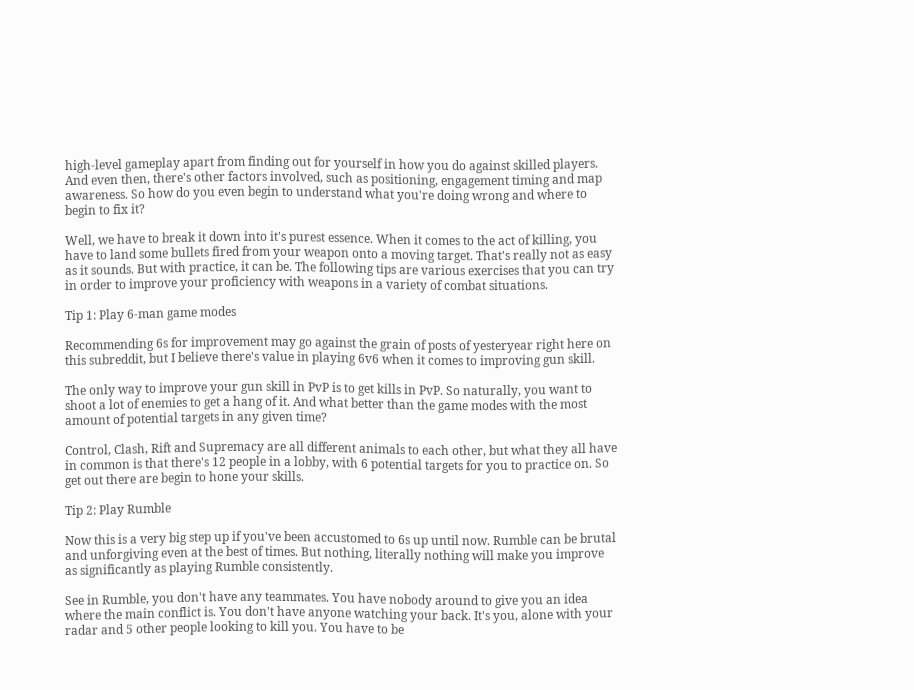high-level gameplay apart from finding out for yourself in how you do against skilled players. And even then, there's other factors involved, such as positioning, engagement timing and map awareness. So how do you even begin to understand what you're doing wrong and where to begin to fix it?

Well, we have to break it down into it's purest essence. When it comes to the act of killing, you have to land some bullets fired from your weapon onto a moving target. That's really not as easy as it sounds. But with practice, it can be. The following tips are various exercises that you can try in order to improve your proficiency with weapons in a variety of combat situations.

Tip 1: Play 6-man game modes

Recommending 6s for improvement may go against the grain of posts of yesteryear right here on this subreddit, but I believe there's value in playing 6v6 when it comes to improving gun skill.

The only way to improve your gun skill in PvP is to get kills in PvP. So naturally, you want to shoot a lot of enemies to get a hang of it. And what better than the game modes with the most amount of potential targets in any given time?

Control, Clash, Rift and Supremacy are all different animals to each other, but what they all have in common is that there's 12 people in a lobby, with 6 potential targets for you to practice on. So get out there are begin to hone your skills.

Tip 2: Play Rumble

Now this is a very big step up if you've been accustomed to 6s up until now. Rumble can be brutal and unforgiving even at the best of times. But nothing, literally nothing will make you improve as significantly as playing Rumble consistently.

See in Rumble, you don't have any teammates. You have nobody around to give you an idea where the main conflict is. You don't have anyone watching your back. It's you, alone with your radar and 5 other people looking to kill you. You have to be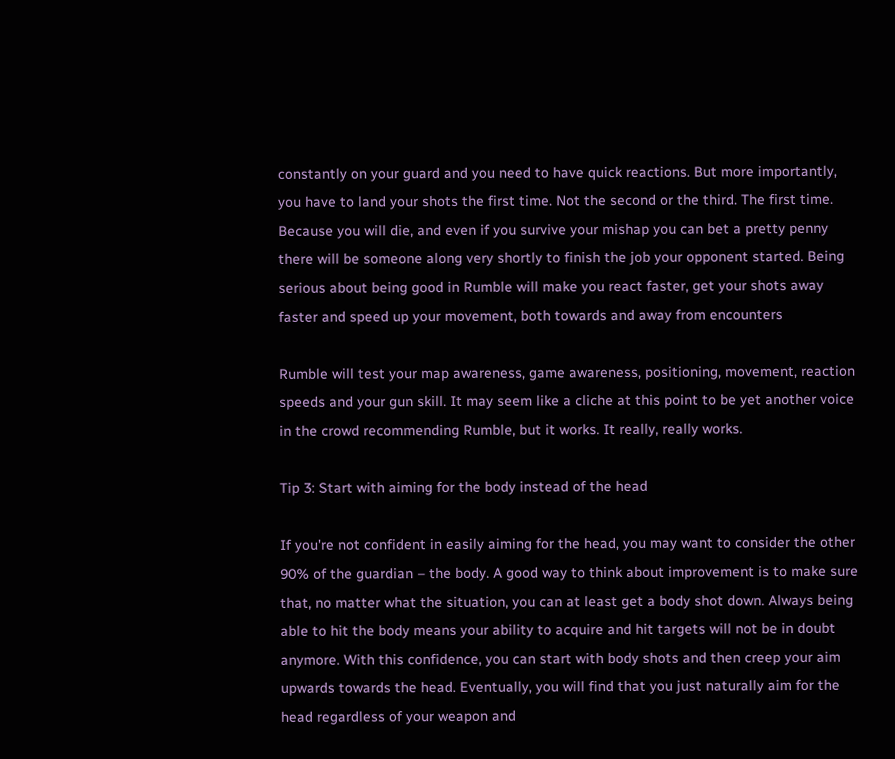constantly on your guard and you need to have quick reactions. But more importantly, you have to land your shots the first time. Not the second or the third. The first time. Because you will die, and even if you survive your mishap you can bet a pretty penny there will be someone along very shortly to finish the job your opponent started. Being serious about being good in Rumble will make you react faster, get your shots away faster and speed up your movement, both towards and away from encounters

Rumble will test your map awareness, game awareness, positioning, movement, reaction speeds and your gun skill. It may seem like a cliche at this point to be yet another voice in the crowd recommending Rumble, but it works. It really, really works.

Tip 3: Start with aiming for the body instead of the head

If you're not confident in easily aiming for the head, you may want to consider the other 90% of the guardian – the body. A good way to think about improvement is to make sure that, no matter what the situation, you can at least get a body shot down. Always being able to hit the body means your ability to acquire and hit targets will not be in doubt anymore. With this confidence, you can start with body shots and then creep your aim upwards towards the head. Eventually, you will find that you just naturally aim for the head regardless of your weapon and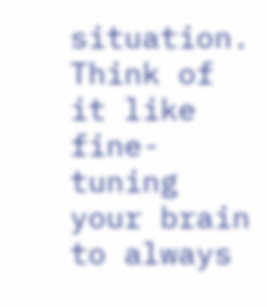situation. Think of it like fine-tuning your brain to always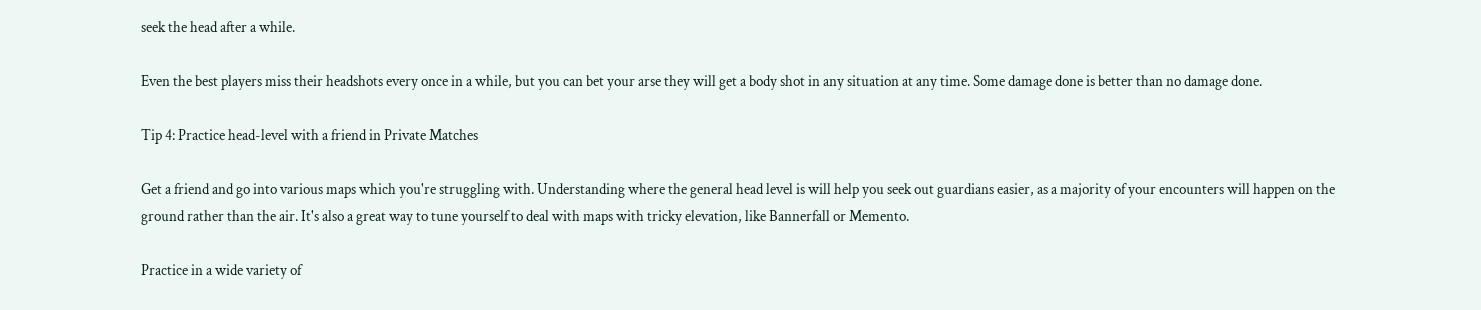seek the head after a while.

Even the best players miss their headshots every once in a while, but you can bet your arse they will get a body shot in any situation at any time. Some damage done is better than no damage done.

Tip 4: Practice head-level with a friend in Private Matches

Get a friend and go into various maps which you're struggling with. Understanding where the general head level is will help you seek out guardians easier, as a majority of your encounters will happen on the ground rather than the air. It's also a great way to tune yourself to deal with maps with tricky elevation, like Bannerfall or Memento.

Practice in a wide variety of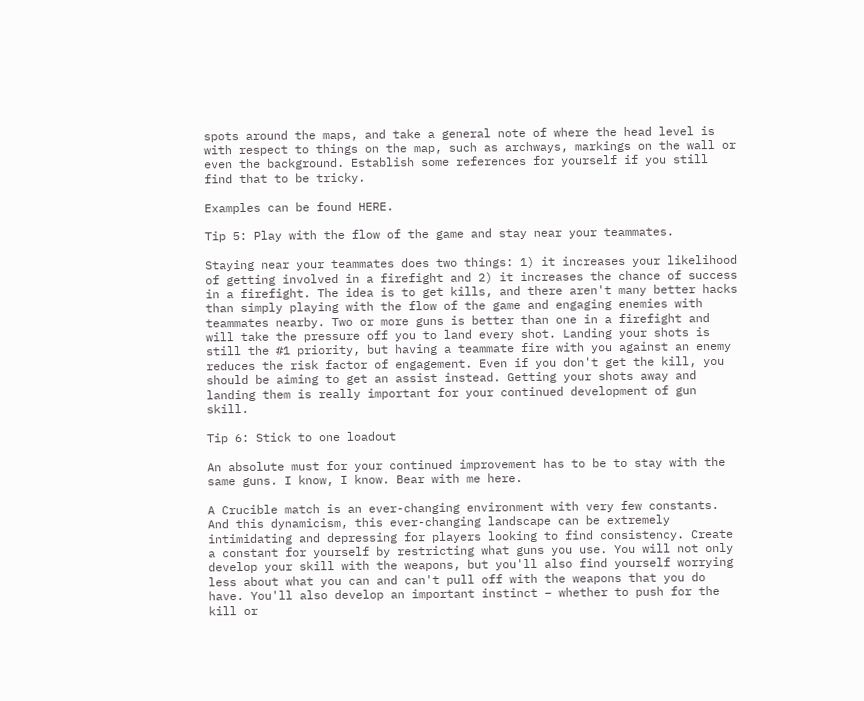spots around the maps, and take a general note of where the head level is with respect to things on the map, such as archways, markings on the wall or even the background. Establish some references for yourself if you still find that to be tricky.

Examples can be found HERE.

Tip 5: Play with the flow of the game and stay near your teammates.

Staying near your teammates does two things: 1) it increases your likelihood of getting involved in a firefight and 2) it increases the chance of success in a firefight. The idea is to get kills, and there aren't many better hacks than simply playing with the flow of the game and engaging enemies with teammates nearby. Two or more guns is better than one in a firefight and will take the pressure off you to land every shot. Landing your shots is still the #1 priority, but having a teammate fire with you against an enemy reduces the risk factor of engagement. Even if you don't get the kill, you should be aiming to get an assist instead. Getting your shots away and landing them is really important for your continued development of gun skill.

Tip 6: Stick to one loadout

An absolute must for your continued improvement has to be to stay with the same guns. I know, I know. Bear with me here.

A Crucible match is an ever-changing environment with very few constants. And this dynamicism, this ever-changing landscape can be extremely intimidating and depressing for players looking to find consistency. Create a constant for yourself by restricting what guns you use. You will not only develop your skill with the weapons, but you'll also find yourself worrying less about what you can and can't pull off with the weapons that you do have. You'll also develop an important instinct – whether to push for the kill or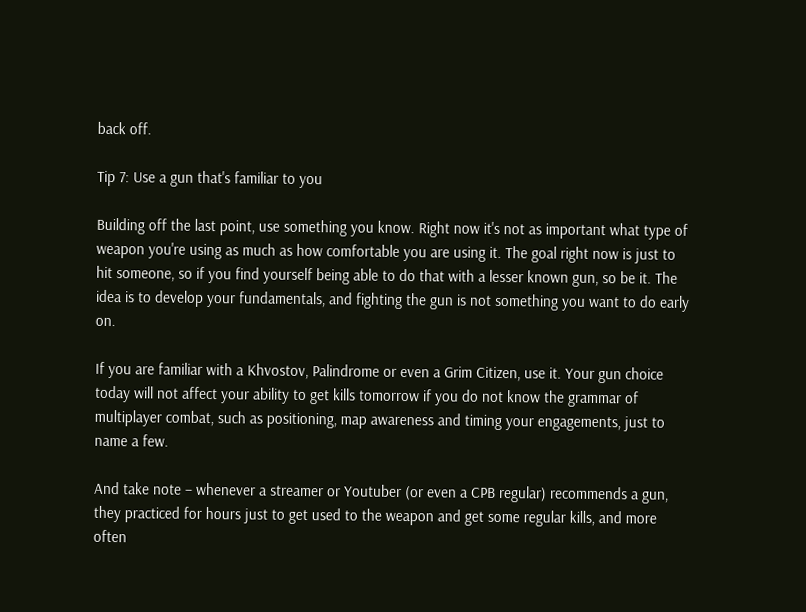back off.

Tip 7: Use a gun that's familiar to you

Building off the last point, use something you know. Right now it's not as important what type of weapon you're using as much as how comfortable you are using it. The goal right now is just to hit someone, so if you find yourself being able to do that with a lesser known gun, so be it. The idea is to develop your fundamentals, and fighting the gun is not something you want to do early on.

If you are familiar with a Khvostov, Palindrome or even a Grim Citizen, use it. Your gun choice today will not affect your ability to get kills tomorrow if you do not know the grammar of multiplayer combat, such as positioning, map awareness and timing your engagements, just to name a few.

And take note – whenever a streamer or Youtuber (or even a CPB regular) recommends a gun, they practiced for hours just to get used to the weapon and get some regular kills, and more often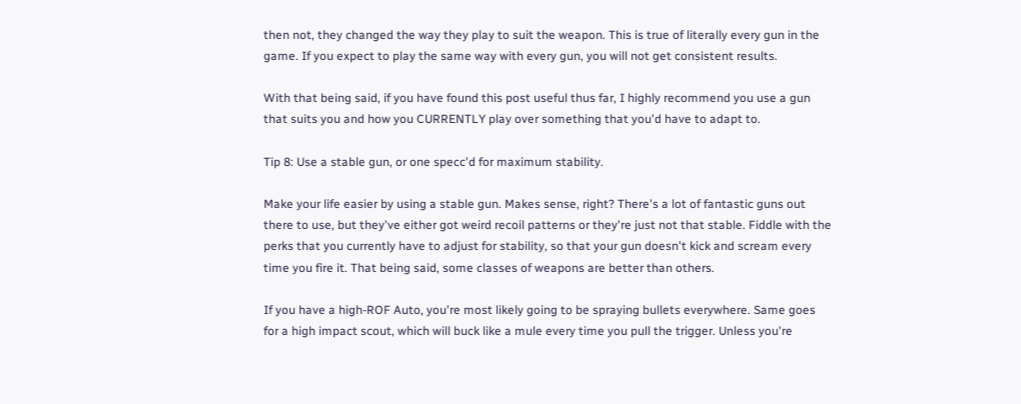then not, they changed the way they play to suit the weapon. This is true of literally every gun in the game. If you expect to play the same way with every gun, you will not get consistent results.

With that being said, if you have found this post useful thus far, I highly recommend you use a gun that suits you and how you CURRENTLY play over something that you'd have to adapt to.

Tip 8: Use a stable gun, or one specc'd for maximum stability.

Make your life easier by using a stable gun. Makes sense, right? There's a lot of fantastic guns out there to use, but they've either got weird recoil patterns or they're just not that stable. Fiddle with the perks that you currently have to adjust for stability, so that your gun doesn't kick and scream every time you fire it. That being said, some classes of weapons are better than others.

If you have a high-ROF Auto, you're most likely going to be spraying bullets everywhere. Same goes for a high impact scout, which will buck like a mule every time you pull the trigger. Unless you're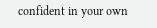confident in your own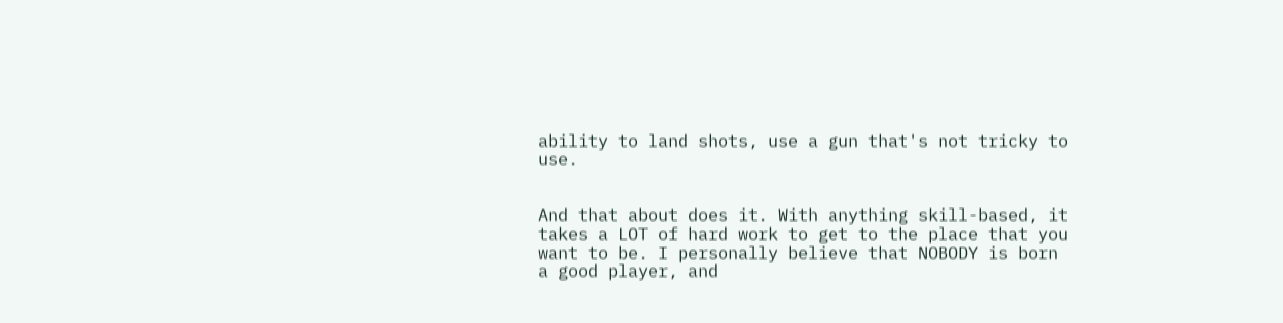ability to land shots, use a gun that's not tricky to use.


And that about does it. With anything skill-based, it takes a LOT of hard work to get to the place that you want to be. I personally believe that NOBODY is born a good player, and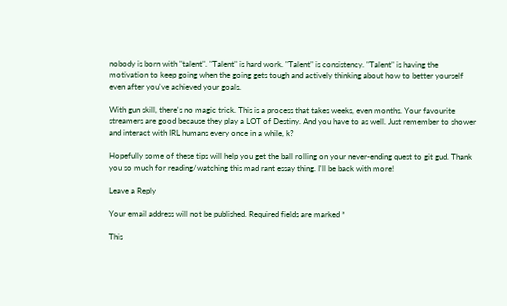nobody is born with "talent". "Talent" is hard work. "Talent" is consistency. "Talent" is having the motivation to keep going when the going gets tough and actively thinking about how to better yourself even after you've achieved your goals.

With gun skill, there's no magic trick. This is a process that takes weeks, even months. Your favourite streamers are good because they play a LOT of Destiny. And you have to as well. Just remember to shower and interact with IRL humans every once in a while, k?

Hopefully some of these tips will help you get the ball rolling on your never-ending quest to git gud. Thank you so much for reading/watching this mad rant essay thing. I'll be back with more!

Leave a Reply

Your email address will not be published. Required fields are marked *

This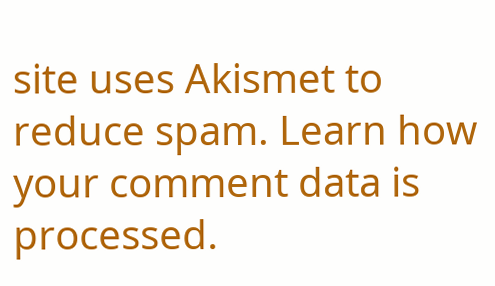site uses Akismet to reduce spam. Learn how your comment data is processed.